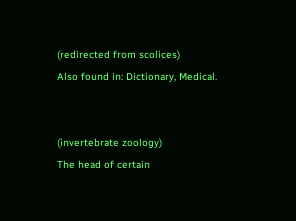(redirected from scolices)
Also found in: Dictionary, Medical.


(invertebrate zoology)
The head of certain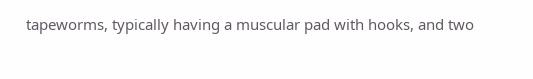tapeworms, typically having a muscular pad with hooks, and two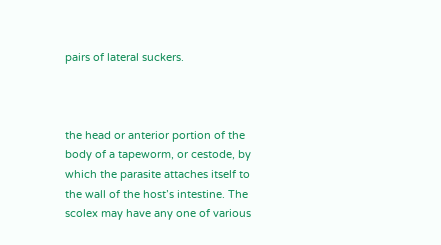pairs of lateral suckers.



the head or anterior portion of the body of a tapeworm, or cestode, by which the parasite attaches itself to the wall of the host’s intestine. The scolex may have any one of various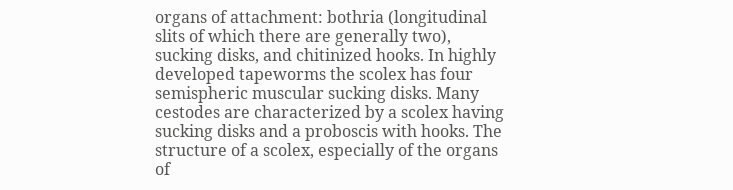organs of attachment: bothria (longitudinal slits of which there are generally two), sucking disks, and chitinized hooks. In highly developed tapeworms the scolex has four semispheric muscular sucking disks. Many cestodes are characterized by a scolex having sucking disks and a proboscis with hooks. The structure of a scolex, especially of the organs of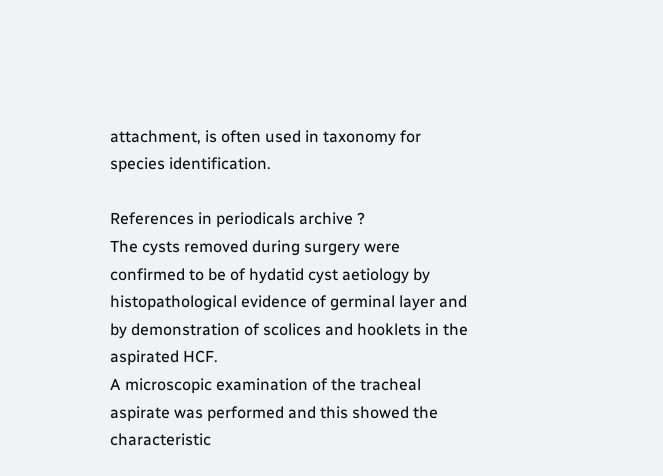attachment, is often used in taxonomy for species identification.

References in periodicals archive ?
The cysts removed during surgery were confirmed to be of hydatid cyst aetiology by histopathological evidence of germinal layer and by demonstration of scolices and hooklets in the aspirated HCF.
A microscopic examination of the tracheal aspirate was performed and this showed the characteristic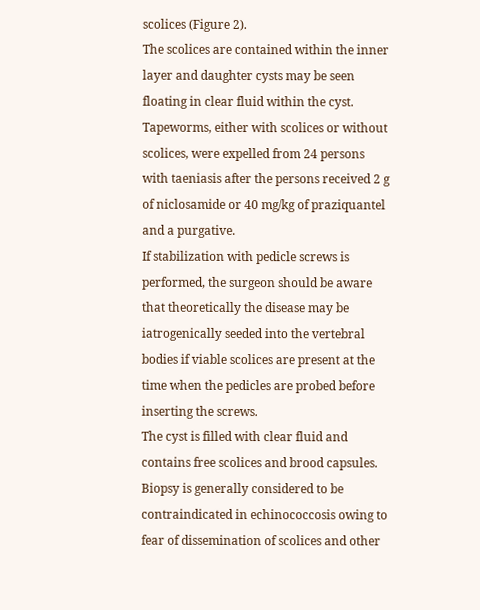scolices (Figure 2).
The scolices are contained within the inner layer and daughter cysts may be seen floating in clear fluid within the cyst.
Tapeworms, either with scolices or without scolices, were expelled from 24 persons with taeniasis after the persons received 2 g of niclosamide or 40 mg/kg of praziquantel and a purgative.
If stabilization with pedicle screws is performed, the surgeon should be aware that theoretically the disease may be iatrogenically seeded into the vertebral bodies if viable scolices are present at the time when the pedicles are probed before inserting the screws.
The cyst is filled with clear fluid and contains free scolices and brood capsules.
Biopsy is generally considered to be contraindicated in echinococcosis owing to fear of dissemination of scolices and other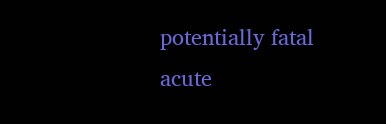potentially fatal acute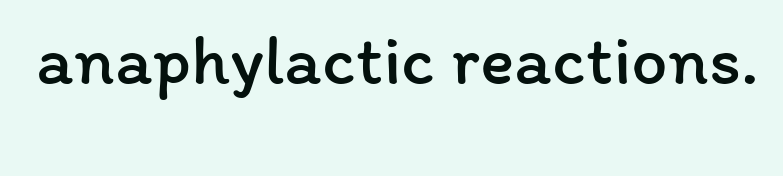anaphylactic reactions.